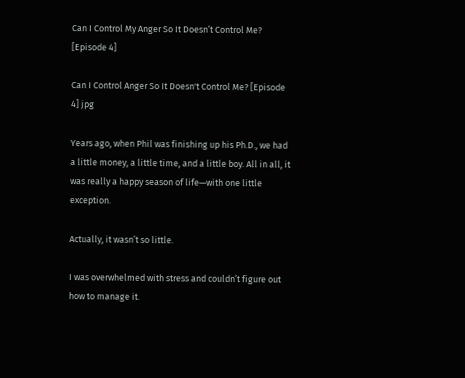Can I Control My Anger So It Doesn’t Control Me? [Episode 4]

Can I Control Anger So It Doesn't Control Me? [Episode 4] jpg

Years ago, when Phil was finishing up his Ph.D., we had a little money, a little time, and a little boy. All in all, it was really a happy season of life—with one little exception.

Actually, it wasn’t so little.

I was overwhelmed with stress and couldn’t figure out how to manage it.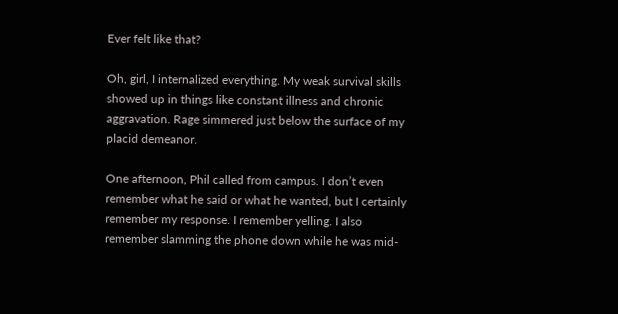Ever felt like that?

Oh, girl, I internalized everything. My weak survival skills showed up in things like constant illness and chronic aggravation. Rage simmered just below the surface of my placid demeanor.

One afternoon, Phil called from campus. I don’t even remember what he said or what he wanted, but I certainly remember my response. I remember yelling. I also remember slamming the phone down while he was mid-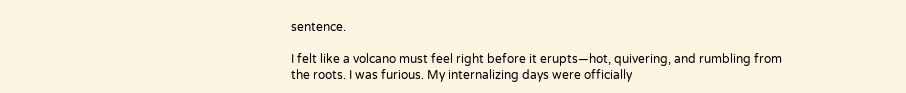sentence.

I felt like a volcano must feel right before it erupts—hot, quivering, and rumbling from the roots. I was furious. My internalizing days were officially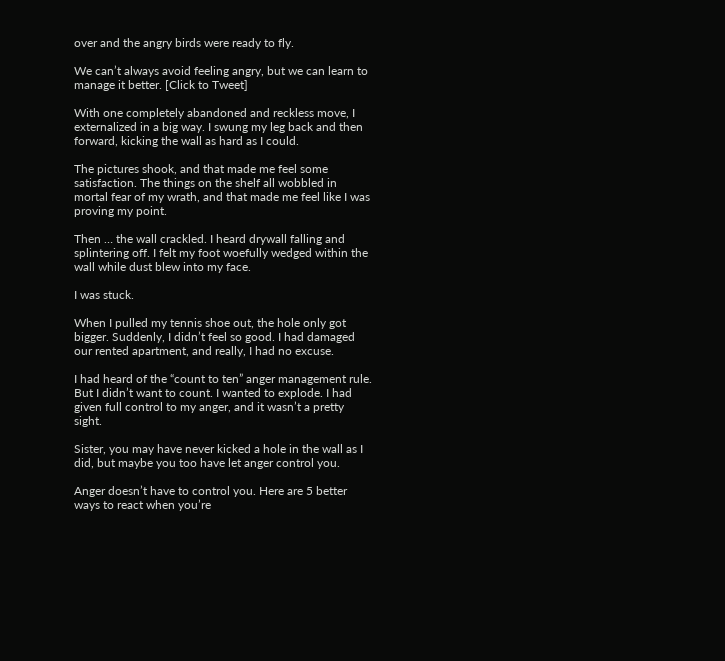over and the angry birds were ready to fly.

We can’t always avoid feeling angry, but we can learn to manage it better. [Click to Tweet]

With one completely abandoned and reckless move, I externalized in a big way. I swung my leg back and then forward, kicking the wall as hard as I could.

The pictures shook, and that made me feel some satisfaction. The things on the shelf all wobbled in mortal fear of my wrath, and that made me feel like I was proving my point.

Then … the wall crackled. I heard drywall falling and splintering off. I felt my foot woefully wedged within the wall while dust blew into my face.

I was stuck.

When I pulled my tennis shoe out, the hole only got bigger. Suddenly, I didn’t feel so good. I had damaged our rented apartment, and really, I had no excuse.

I had heard of the “count to ten” anger management rule. But I didn’t want to count. I wanted to explode. I had given full control to my anger, and it wasn’t a pretty sight.

Sister, you may have never kicked a hole in the wall as I did, but maybe you too have let anger control you.

Anger doesn’t have to control you. Here are 5 better ways to react when you’re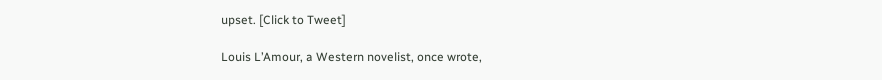upset. [Click to Tweet]

Louis L’Amour, a Western novelist, once wrote,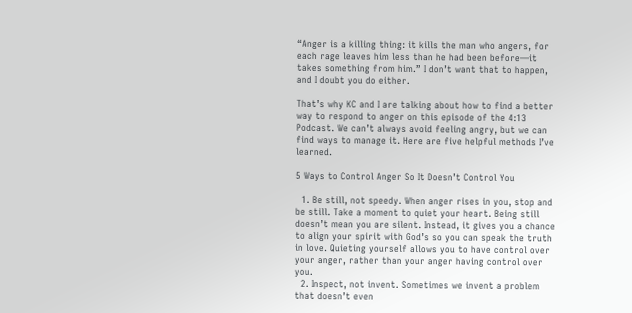“Anger is a killing thing: it kills the man who angers, for each rage leaves him less than he had been before—it takes something from him.” I don’t want that to happen, and I doubt you do either.

That’s why KC and I are talking about how to find a better way to respond to anger on this episode of the 4:13 Podcast. We can’t always avoid feeling angry, but we can find ways to manage it. Here are five helpful methods I’ve learned.

5 Ways to Control Anger So It Doesn’t Control You

  1. Be still, not speedy. When anger rises in you, stop and be still. Take a moment to quiet your heart. Being still doesn’t mean you are silent. Instead, it gives you a chance to align your spirit with God’s so you can speak the truth in love. Quieting yourself allows you to have control over your anger, rather than your anger having control over you.
  2. Inspect, not invent. Sometimes we invent a problem that doesn’t even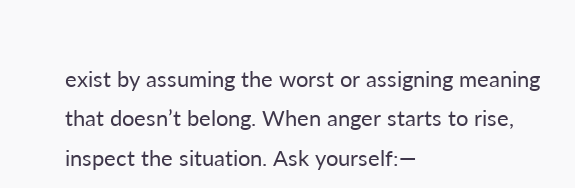exist by assuming the worst or assigning meaning that doesn’t belong. When anger starts to rise, inspect the situation. Ask yourself:—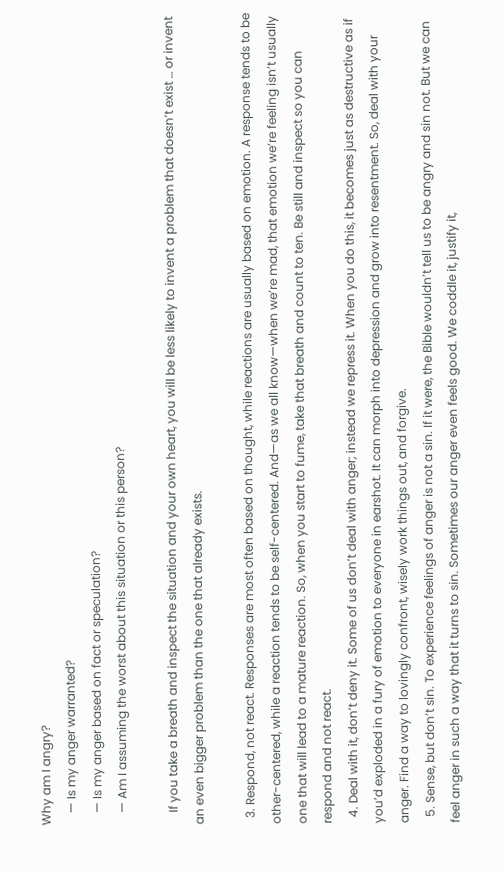Why am I angry?
    — Is my anger warranted?
    — Is my anger based on fact or speculation?
    — Am I assuming the worst about this situation or this person?

    If you take a breath and inspect the situation and your own heart, you will be less likely to invent a problem that doesn’t exist … or invent an even bigger problem than the one that already exists.

  3. Respond, not react. Responses are most often based on thought, while reactions are usually based on emotion. A response tends to be other-centered, while a reaction tends to be self-centered. And—as we all know—when we’re mad, that emotion we’re feeling isn’t usually one that will lead to a mature reaction. So, when you start to fume, take that breath and count to ten. Be still and inspect so you can respond and not react.
  4. Deal with it, don’t deny it. Some of us don’t deal with anger; instead we repress it. When you do this, it becomes just as destructive as if you’d exploded in a fury of emotion to everyone in earshot. It can morph into depression and grow into resentment. So, deal with your anger. Find a way to lovingly confront, wisely work things out, and forgive.
  5. Sense, but don’t sin. To experience feelings of anger is not a sin. If it were, the Bible wouldn’t tell us to be angry and sin not. But we can feel anger in such a way that it turns to sin. Sometimes our anger even feels good. We coddle it, justify it,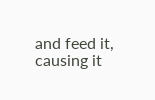and feed it, causing it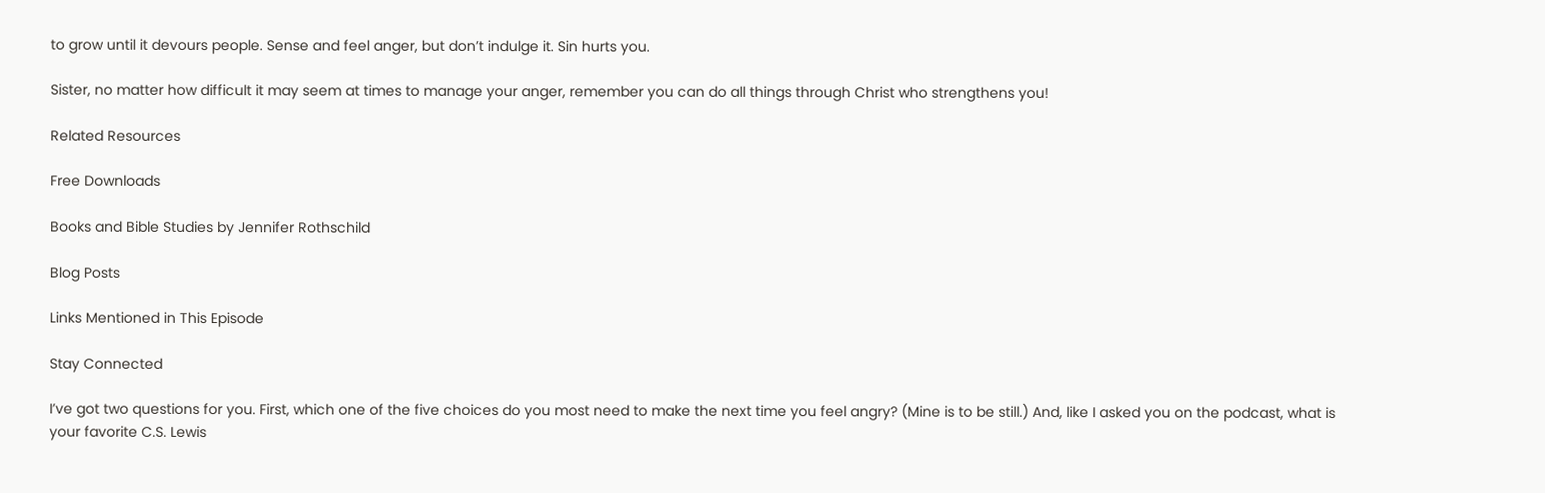to grow until it devours people. Sense and feel anger, but don’t indulge it. Sin hurts you.

Sister, no matter how difficult it may seem at times to manage your anger, remember you can do all things through Christ who strengthens you!

Related Resources

Free Downloads

Books and Bible Studies by Jennifer Rothschild

Blog Posts

Links Mentioned in This Episode

Stay Connected

I’ve got two questions for you. First, which one of the five choices do you most need to make the next time you feel angry? (Mine is to be still.) And, like I asked you on the podcast, what is your favorite C.S. Lewis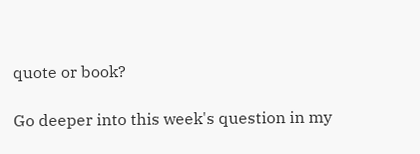quote or book?

Go deeper into this week's question in my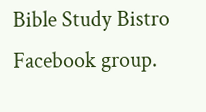Bible Study Bistro Facebook group.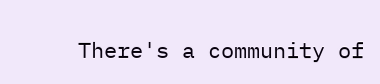There's a community of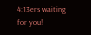4:13ers waiting for you!